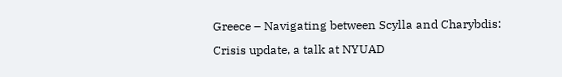Greece – Navigating between Scylla and Charybdis: Crisis update, a talk at NYUAD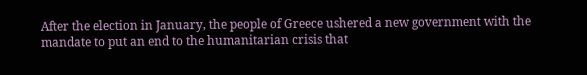After the election in January, the people of Greece ushered a new government with the mandate to put an end to the humanitarian crisis that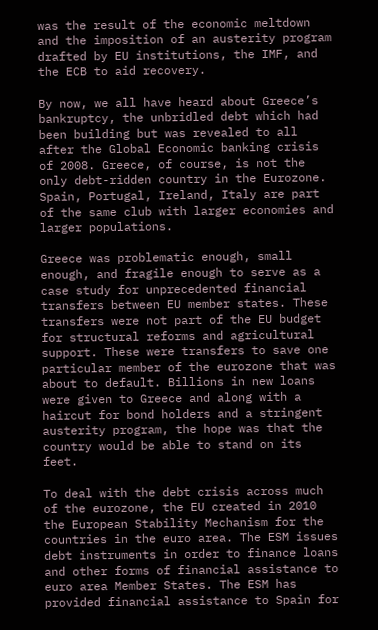was the result of the economic meltdown and the imposition of an austerity program drafted by EU institutions, the IMF, and the ECB to aid recovery.

By now, we all have heard about Greece’s bankruptcy, the unbridled debt which had been building but was revealed to all after the Global Economic banking crisis of 2008. Greece, of course, is not the only debt-ridden country in the Eurozone. Spain, Portugal, Ireland, Italy are part of the same club with larger economies and larger populations.

Greece was problematic enough, small enough, and fragile enough to serve as a case study for unprecedented financial transfers between EU member states. These transfers were not part of the EU budget for structural reforms and agricultural support. These were transfers to save one particular member of the eurozone that was about to default. Billions in new loans were given to Greece and along with a haircut for bond holders and a stringent austerity program, the hope was that the country would be able to stand on its feet.

To deal with the debt crisis across much of the eurozone, the EU created in 2010 the European Stability Mechanism for the countries in the euro area. The ESM issues debt instruments in order to finance loans and other forms of financial assistance to euro area Member States. The ESM has provided financial assistance to Spain for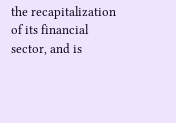the recapitalization of its financial sector, and is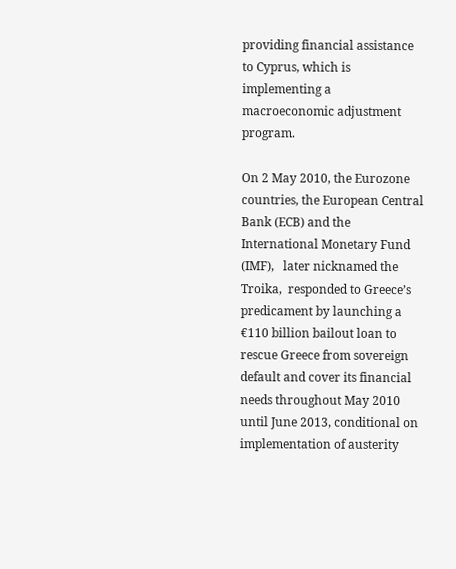providing financial assistance to Cyprus, which is implementing a macroeconomic adjustment program.

On 2 May 2010, the Eurozone countries, the European Central Bank (ECB) and the International Monetary Fund (IMF),   later nicknamed the Troika,  responded to Greece’s predicament by launching a €110 billion bailout loan to rescue Greece from sovereign default and cover its financial needs throughout May 2010 until June 2013, conditional on implementation of austerity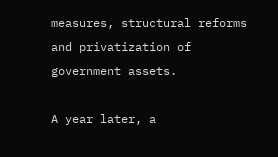measures, structural reforms and privatization of government assets.

A year later, a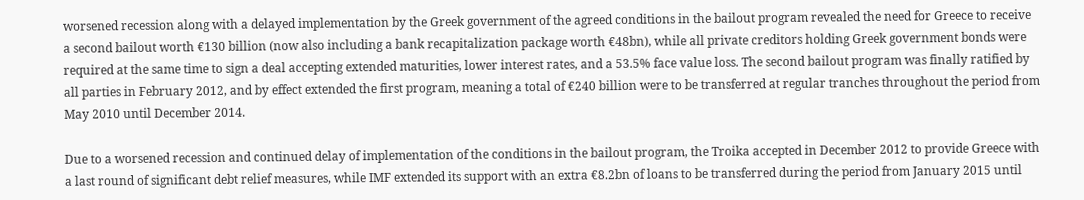worsened recession along with a delayed implementation by the Greek government of the agreed conditions in the bailout program revealed the need for Greece to receive a second bailout worth €130 billion (now also including a bank recapitalization package worth €48bn), while all private creditors holding Greek government bonds were required at the same time to sign a deal accepting extended maturities, lower interest rates, and a 53.5% face value loss. The second bailout program was finally ratified by all parties in February 2012, and by effect extended the first program, meaning a total of €240 billion were to be transferred at regular tranches throughout the period from May 2010 until December 2014.

Due to a worsened recession and continued delay of implementation of the conditions in the bailout program, the Troika accepted in December 2012 to provide Greece with a last round of significant debt relief measures, while IMF extended its support with an extra €8.2bn of loans to be transferred during the period from January 2015 until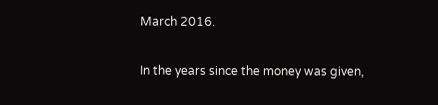March 2016.

In the years since the money was given,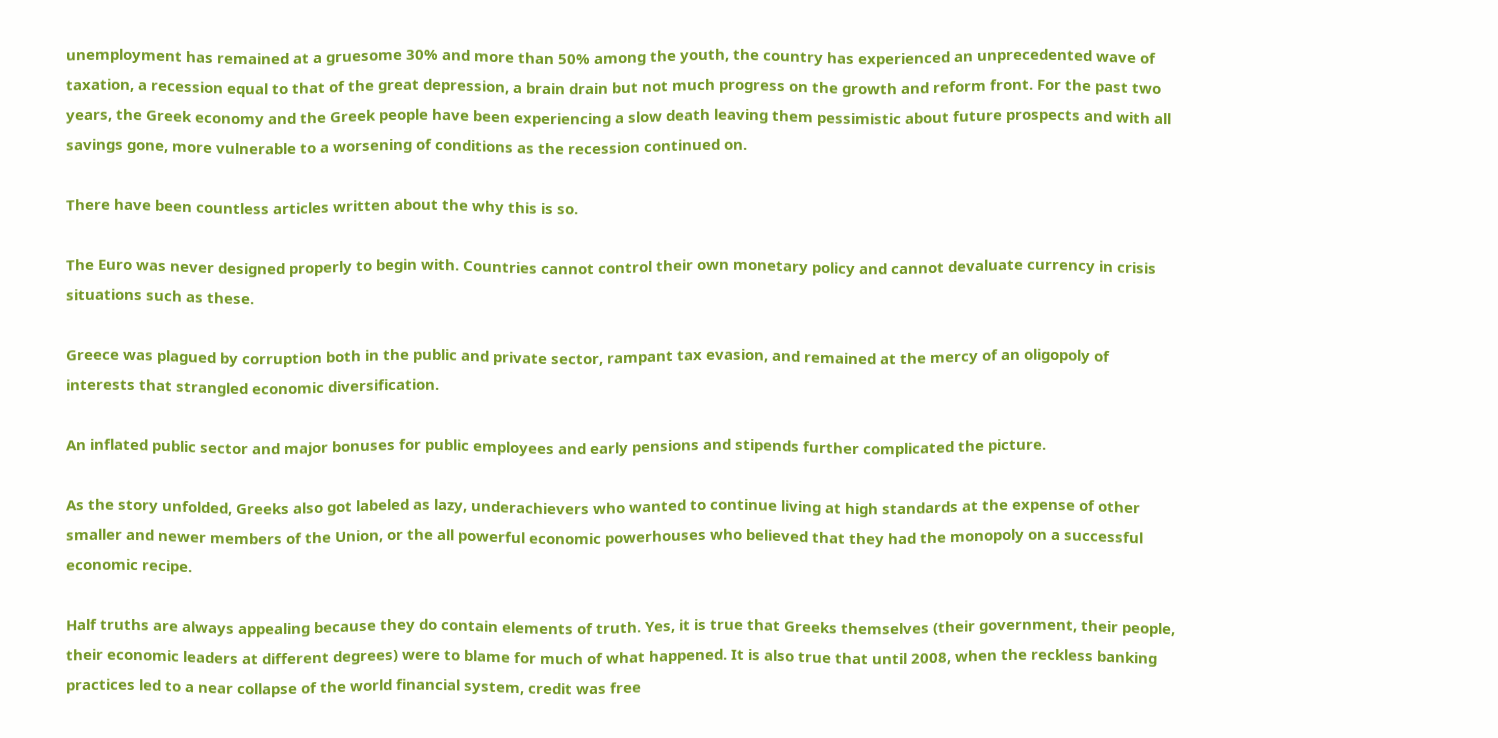unemployment has remained at a gruesome 30% and more than 50% among the youth, the country has experienced an unprecedented wave of taxation, a recession equal to that of the great depression, a brain drain but not much progress on the growth and reform front. For the past two years, the Greek economy and the Greek people have been experiencing a slow death leaving them pessimistic about future prospects and with all savings gone, more vulnerable to a worsening of conditions as the recession continued on.

There have been countless articles written about the why this is so.

The Euro was never designed properly to begin with. Countries cannot control their own monetary policy and cannot devaluate currency in crisis situations such as these.

Greece was plagued by corruption both in the public and private sector, rampant tax evasion, and remained at the mercy of an oligopoly of interests that strangled economic diversification.

An inflated public sector and major bonuses for public employees and early pensions and stipends further complicated the picture.

As the story unfolded, Greeks also got labeled as lazy, underachievers who wanted to continue living at high standards at the expense of other smaller and newer members of the Union, or the all powerful economic powerhouses who believed that they had the monopoly on a successful economic recipe.

Half truths are always appealing because they do contain elements of truth. Yes, it is true that Greeks themselves (their government, their people, their economic leaders at different degrees) were to blame for much of what happened. It is also true that until 2008, when the reckless banking practices led to a near collapse of the world financial system, credit was free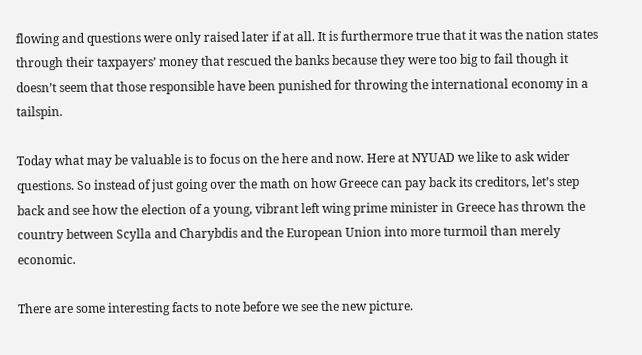flowing and questions were only raised later if at all. It is furthermore true that it was the nation states through their taxpayers’ money that rescued the banks because they were too big to fail though it doesn’t seem that those responsible have been punished for throwing the international economy in a tailspin.

Today what may be valuable is to focus on the here and now. Here at NYUAD we like to ask wider questions. So instead of just going over the math on how Greece can pay back its creditors, let’s step back and see how the election of a young, vibrant left wing prime minister in Greece has thrown the country between Scylla and Charybdis and the European Union into more turmoil than merely economic.

There are some interesting facts to note before we see the new picture.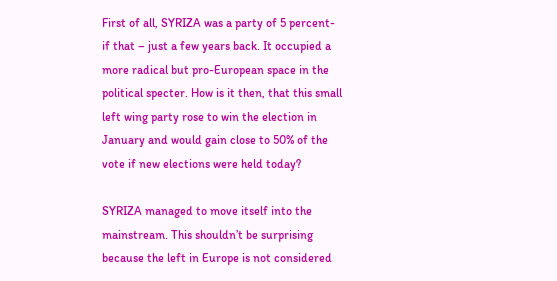First of all, SYRIZA was a party of 5 percent- if that – just a few years back. It occupied a more radical but pro-European space in the political specter. How is it then, that this small left wing party rose to win the election in January and would gain close to 50% of the vote if new elections were held today?

SYRIZA managed to move itself into the mainstream. This shouldn’t be surprising because the left in Europe is not considered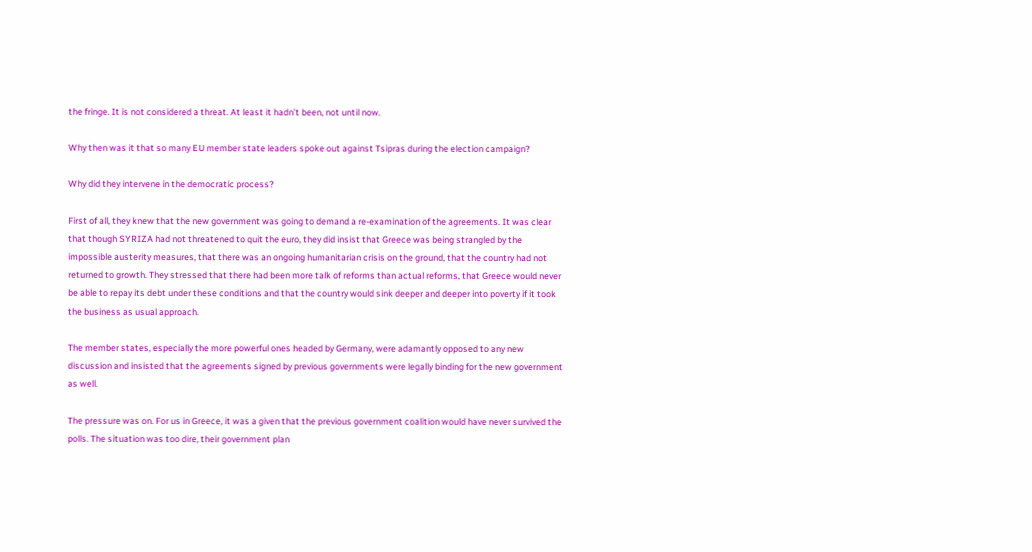the fringe. It is not considered a threat. At least it hadn’t been, not until now.

Why then was it that so many EU member state leaders spoke out against Tsipras during the election campaign?

Why did they intervene in the democratic process?

First of all, they knew that the new government was going to demand a re-examination of the agreements. It was clear that though SYRIZA had not threatened to quit the euro, they did insist that Greece was being strangled by the impossible austerity measures, that there was an ongoing humanitarian crisis on the ground, that the country had not returned to growth. They stressed that there had been more talk of reforms than actual reforms, that Greece would never be able to repay its debt under these conditions and that the country would sink deeper and deeper into poverty if it took the business as usual approach.

The member states, especially the more powerful ones headed by Germany, were adamantly opposed to any new discussion and insisted that the agreements signed by previous governments were legally binding for the new government as well.

The pressure was on. For us in Greece, it was a given that the previous government coalition would have never survived the polls. The situation was too dire, their government plan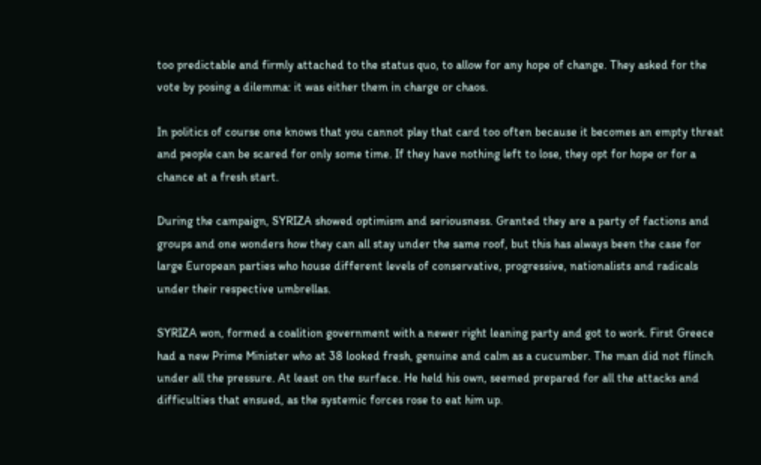too predictable and firmly attached to the status quo, to allow for any hope of change. They asked for the vote by posing a dilemma: it was either them in charge or chaos.

In politics of course one knows that you cannot play that card too often because it becomes an empty threat and people can be scared for only some time. If they have nothing left to lose, they opt for hope or for a chance at a fresh start.

During the campaign, SYRIZA showed optimism and seriousness. Granted they are a party of factions and groups and one wonders how they can all stay under the same roof, but this has always been the case for large European parties who house different levels of conservative, progressive, nationalists and radicals under their respective umbrellas.

SYRIZA won, formed a coalition government with a newer right leaning party and got to work. First Greece had a new Prime Minister who at 38 looked fresh, genuine and calm as a cucumber. The man did not flinch under all the pressure. At least on the surface. He held his own, seemed prepared for all the attacks and difficulties that ensued, as the systemic forces rose to eat him up.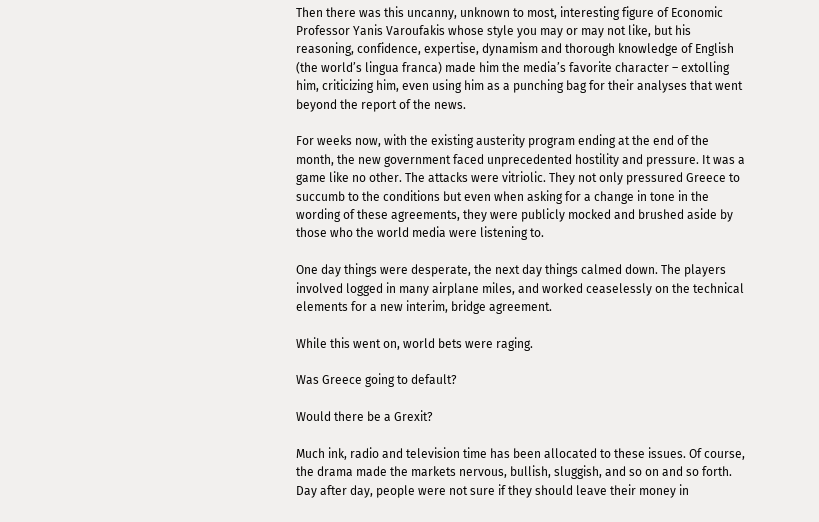Then there was this uncanny, unknown to most, interesting figure of Economic Professor Yanis Varoufakis whose style you may or may not like, but his reasoning, confidence, expertise, dynamism and thorough knowledge of English (the world’s lingua franca) made him the media’s favorite character – extolling him, criticizing him, even using him as a punching bag for their analyses that went beyond the report of the news.

For weeks now, with the existing austerity program ending at the end of the month, the new government faced unprecedented hostility and pressure. It was a game like no other. The attacks were vitriolic. They not only pressured Greece to succumb to the conditions but even when asking for a change in tone in the wording of these agreements, they were publicly mocked and brushed aside by those who the world media were listening to.

One day things were desperate, the next day things calmed down. The players involved logged in many airplane miles, and worked ceaselessly on the technical elements for a new interim, bridge agreement.

While this went on, world bets were raging.

Was Greece going to default?

Would there be a Grexit?

Much ink, radio and television time has been allocated to these issues. Of course, the drama made the markets nervous, bullish, sluggish, and so on and so forth. Day after day, people were not sure if they should leave their money in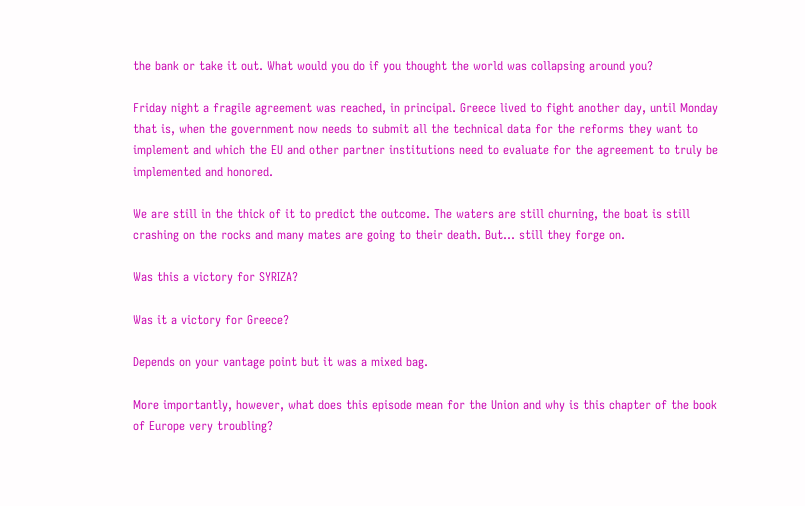the bank or take it out. What would you do if you thought the world was collapsing around you?

Friday night a fragile agreement was reached, in principal. Greece lived to fight another day, until Monday that is, when the government now needs to submit all the technical data for the reforms they want to implement and which the EU and other partner institutions need to evaluate for the agreement to truly be implemented and honored.

We are still in the thick of it to predict the outcome. The waters are still churning, the boat is still crashing on the rocks and many mates are going to their death. But… still they forge on.

Was this a victory for SYRIZA?

Was it a victory for Greece?

Depends on your vantage point but it was a mixed bag.

More importantly, however, what does this episode mean for the Union and why is this chapter of the book of Europe very troubling?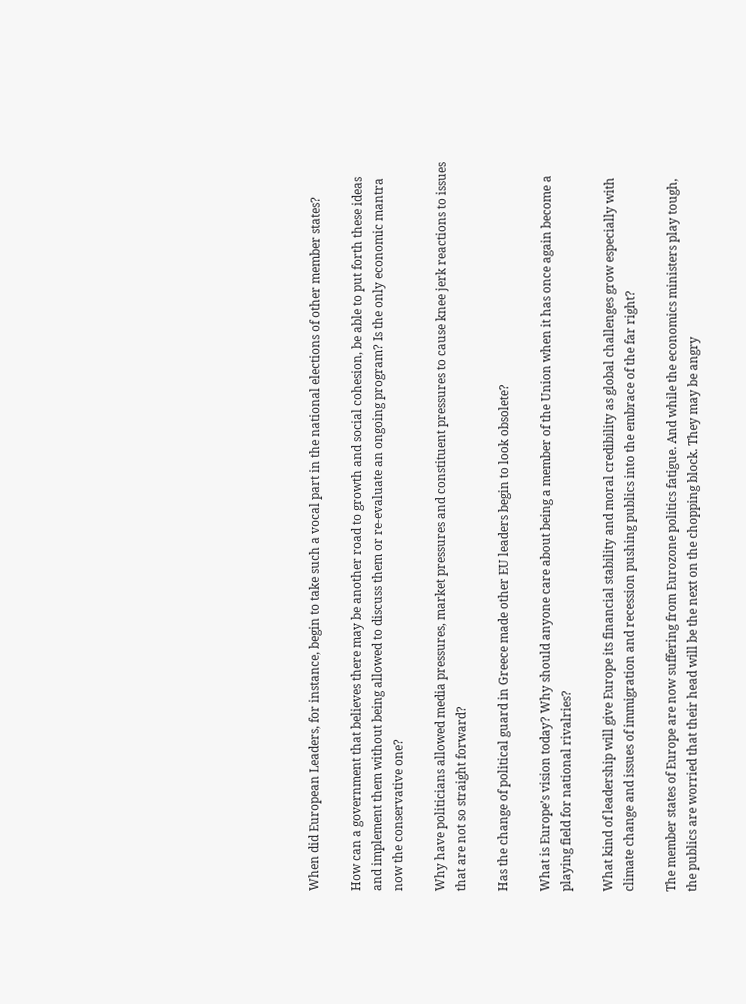When did European Leaders, for instance, begin to take such a vocal part in the national elections of other member states?

How can a government that believes there may be another road to growth and social cohesion, be able to put forth these ideas and implement them without being allowed to discuss them or re-evaluate an ongoing program? Is the only economic mantra now the conservative one?

Why have politicians allowed media pressures, market pressures and constituent pressures to cause knee jerk reactions to issues that are not so straight forward?

Has the change of political guard in Greece made other EU leaders begin to look obsolete?

What is Europe’s vision today? Why should anyone care about being a member of the Union when it has once again become a playing field for national rivalries?

What kind of leadership will give Europe its financial stability and moral credibility as global challenges grow especially with climate change and issues of immigration and recession pushing publics into the embrace of the far right?

The member states of Europe are now suffering from Eurozone politics fatigue. And while the economics ministers play tough, the publics are worried that their head will be the next on the chopping block. They may be angry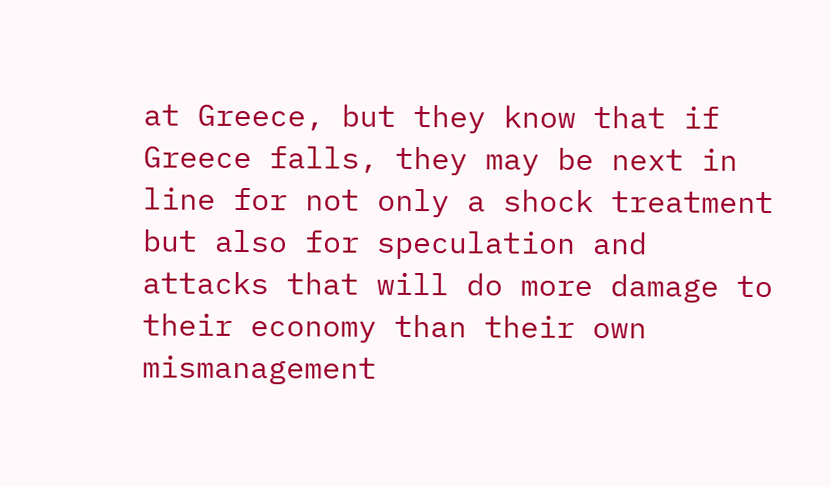at Greece, but they know that if Greece falls, they may be next in line for not only a shock treatment but also for speculation and attacks that will do more damage to their economy than their own mismanagement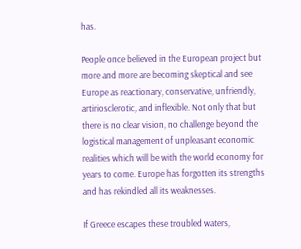has.

People once believed in the European project but more and more are becoming skeptical and see Europe as reactionary, conservative, unfriendly, artiriosclerotic, and inflexible. Not only that but there is no clear vision, no challenge beyond the logistical management of unpleasant economic realities which will be with the world economy for years to come. Europe has forgotten its strengths and has rekindled all its weaknesses.

If Greece escapes these troubled waters,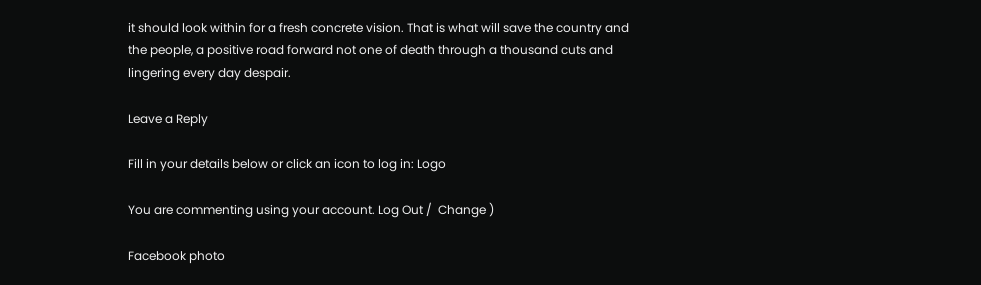it should look within for a fresh concrete vision. That is what will save the country and the people, a positive road forward not one of death through a thousand cuts and lingering every day despair.

Leave a Reply

Fill in your details below or click an icon to log in: Logo

You are commenting using your account. Log Out /  Change )

Facebook photo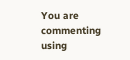You are commenting using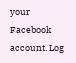your Facebook account. Log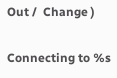Out /  Change )

Connecting to %s